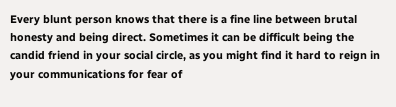Every blunt person knows that there is a fine line between brutal honesty and being direct. Sometimes it can be difficult being the candid friend in your social circle, as you might find it hard to reign in your communications for fear of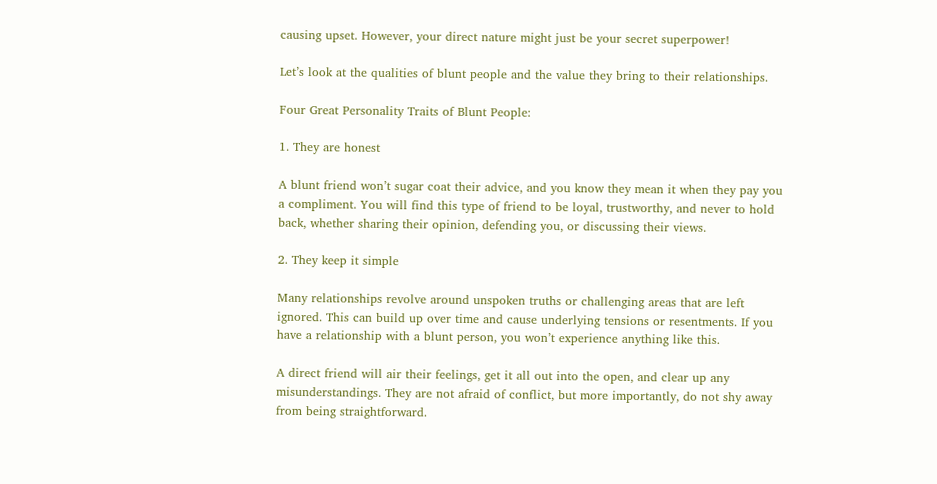causing upset. However, your direct nature might just be your secret superpower!

Let’s look at the qualities of blunt people and the value they bring to their relationships.

Four Great Personality Traits of Blunt People:

1. They are honest

A blunt friend won’t sugar coat their advice, and you know they mean it when they pay you a compliment. You will find this type of friend to be loyal, trustworthy, and never to hold back, whether sharing their opinion, defending you, or discussing their views.

2. They keep it simple

Many relationships revolve around unspoken truths or challenging areas that are left ignored. This can build up over time and cause underlying tensions or resentments. If you have a relationship with a blunt person, you won’t experience anything like this.

A direct friend will air their feelings, get it all out into the open, and clear up any misunderstandings. They are not afraid of conflict, but more importantly, do not shy away from being straightforward.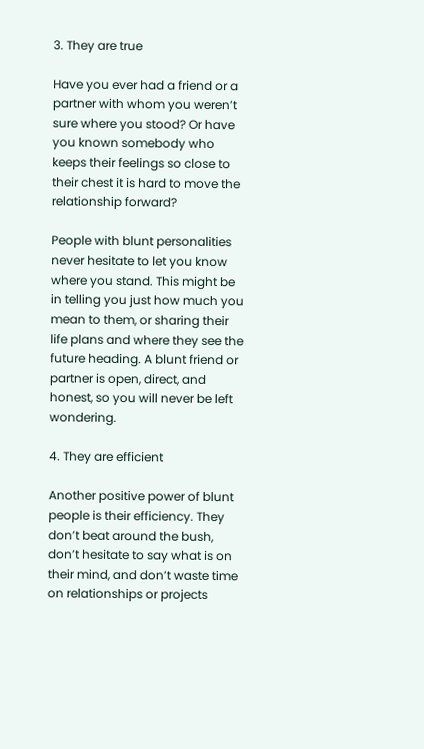3. They are true

Have you ever had a friend or a partner with whom you weren’t sure where you stood? Or have you known somebody who keeps their feelings so close to their chest it is hard to move the relationship forward?

People with blunt personalities never hesitate to let you know where you stand. This might be in telling you just how much you mean to them, or sharing their life plans and where they see the future heading. A blunt friend or partner is open, direct, and honest, so you will never be left wondering.

4. They are efficient

Another positive power of blunt people is their efficiency. They don’t beat around the bush, don’t hesitate to say what is on their mind, and don’t waste time on relationships or projects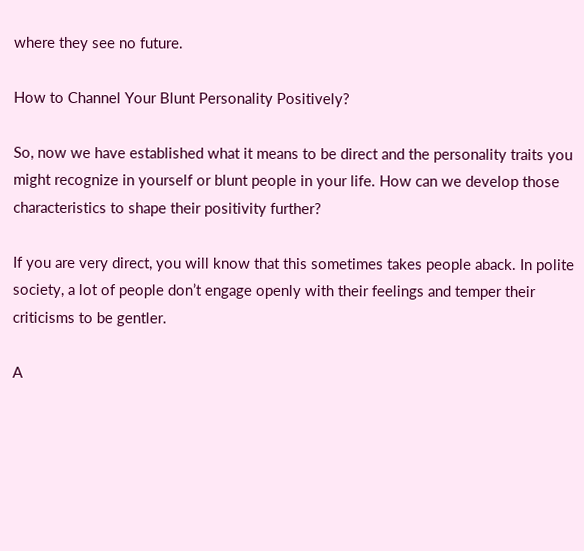where they see no future.

How to Channel Your Blunt Personality Positively?

So, now we have established what it means to be direct and the personality traits you might recognize in yourself or blunt people in your life. How can we develop those characteristics to shape their positivity further?

If you are very direct, you will know that this sometimes takes people aback. In polite society, a lot of people don’t engage openly with their feelings and temper their criticisms to be gentler.

A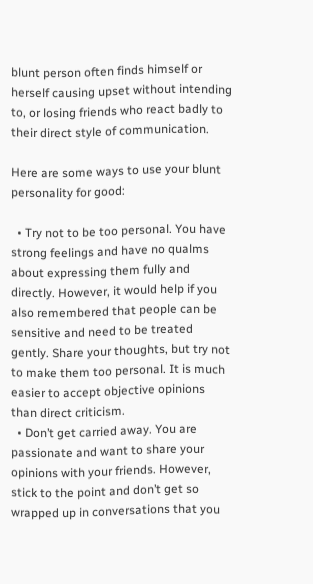blunt person often finds himself or herself causing upset without intending to, or losing friends who react badly to their direct style of communication.

Here are some ways to use your blunt personality for good:

  • Try not to be too personal. You have strong feelings and have no qualms about expressing them fully and directly. However, it would help if you also remembered that people can be sensitive and need to be treated gently. Share your thoughts, but try not to make them too personal. It is much easier to accept objective opinions than direct criticism.
  • Don’t get carried away. You are passionate and want to share your opinions with your friends. However, stick to the point and don’t get so wrapped up in conversations that you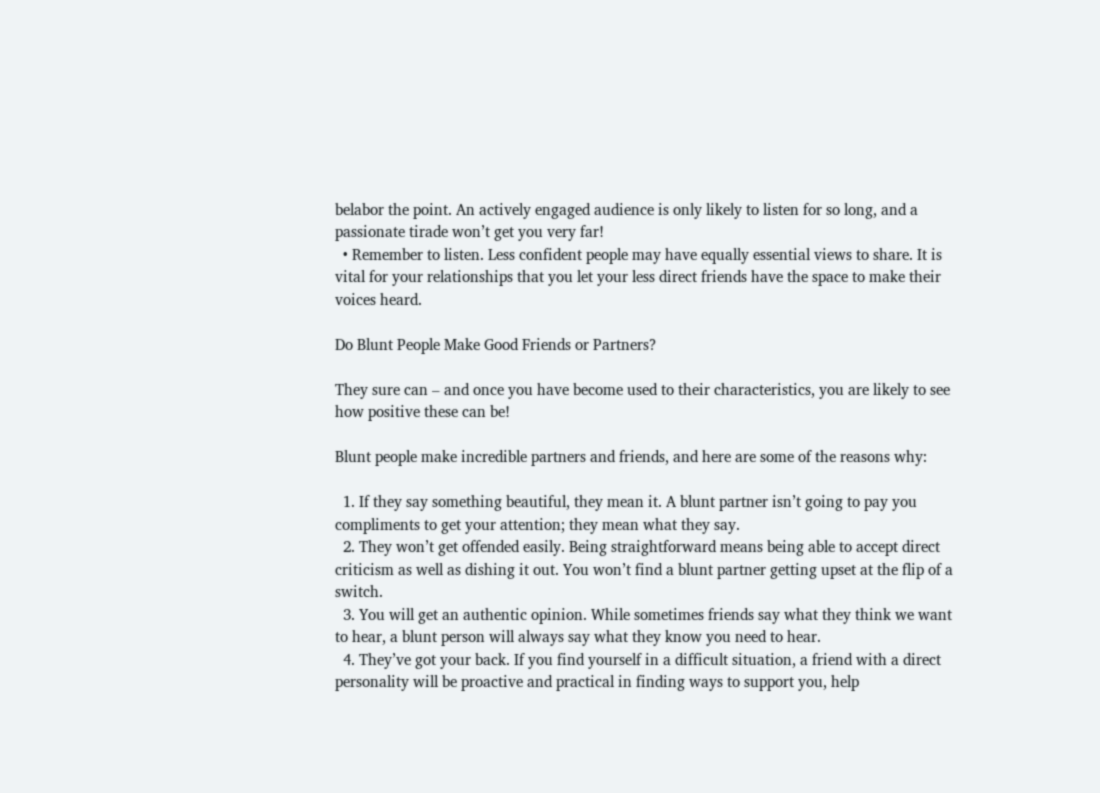belabor the point. An actively engaged audience is only likely to listen for so long, and a passionate tirade won’t get you very far!
  • Remember to listen. Less confident people may have equally essential views to share. It is vital for your relationships that you let your less direct friends have the space to make their voices heard.

Do Blunt People Make Good Friends or Partners?

They sure can – and once you have become used to their characteristics, you are likely to see how positive these can be!

Blunt people make incredible partners and friends, and here are some of the reasons why:

  1. If they say something beautiful, they mean it. A blunt partner isn’t going to pay you compliments to get your attention; they mean what they say.
  2. They won’t get offended easily. Being straightforward means being able to accept direct criticism as well as dishing it out. You won’t find a blunt partner getting upset at the flip of a switch.
  3. You will get an authentic opinion. While sometimes friends say what they think we want to hear, a blunt person will always say what they know you need to hear.
  4. They’ve got your back. If you find yourself in a difficult situation, a friend with a direct personality will be proactive and practical in finding ways to support you, help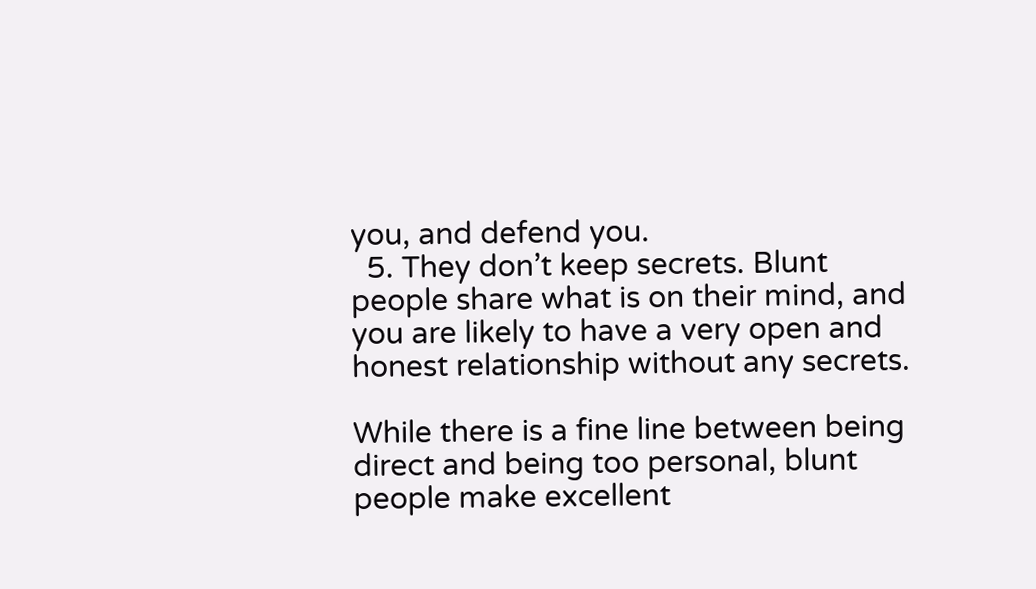you, and defend you.
  5. They don’t keep secrets. Blunt people share what is on their mind, and you are likely to have a very open and honest relationship without any secrets.

While there is a fine line between being direct and being too personal, blunt people make excellent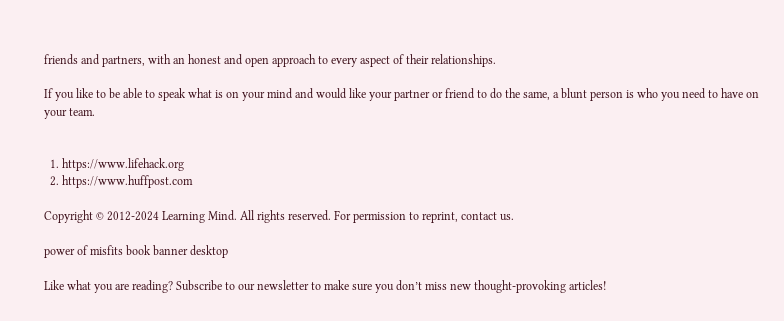friends and partners, with an honest and open approach to every aspect of their relationships.

If you like to be able to speak what is on your mind and would like your partner or friend to do the same, a blunt person is who you need to have on your team.


  1. https://www.lifehack.org
  2. https://www.huffpost.com

Copyright © 2012-2024 Learning Mind. All rights reserved. For permission to reprint, contact us.

power of misfits book banner desktop

Like what you are reading? Subscribe to our newsletter to make sure you don’t miss new thought-provoking articles!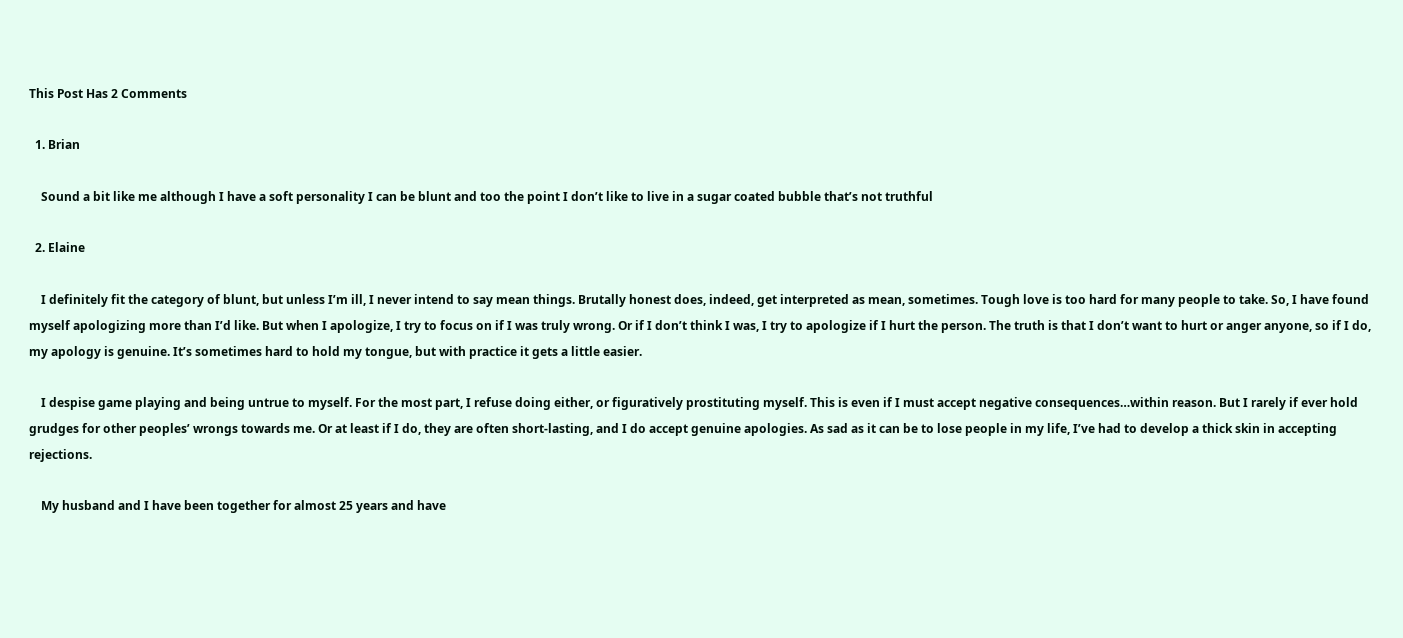This Post Has 2 Comments

  1. Brian

    Sound a bit like me although I have a soft personality I can be blunt and too the point I don’t like to live in a sugar coated bubble that’s not truthful

  2. Elaine

    I definitely fit the category of blunt, but unless I’m ill, I never intend to say mean things. Brutally honest does, indeed, get interpreted as mean, sometimes. Tough love is too hard for many people to take. So, I have found myself apologizing more than I’d like. But when I apologize, I try to focus on if I was truly wrong. Or if I don’t think I was, I try to apologize if I hurt the person. The truth is that I don’t want to hurt or anger anyone, so if I do, my apology is genuine. It’s sometimes hard to hold my tongue, but with practice it gets a little easier.

    I despise game playing and being untrue to myself. For the most part, I refuse doing either, or figuratively prostituting myself. This is even if I must accept negative consequences…within reason. But I rarely if ever hold grudges for other peoples’ wrongs towards me. Or at least if I do, they are often short-lasting, and I do accept genuine apologies. As sad as it can be to lose people in my life, I’ve had to develop a thick skin in accepting rejections.

    My husband and I have been together for almost 25 years and have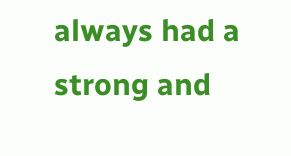always had a strong and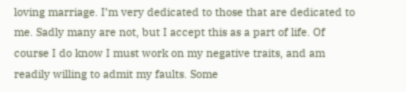loving marriage. I’m very dedicated to those that are dedicated to me. Sadly many are not, but I accept this as a part of life. Of course I do know I must work on my negative traits, and am readily willing to admit my faults. Some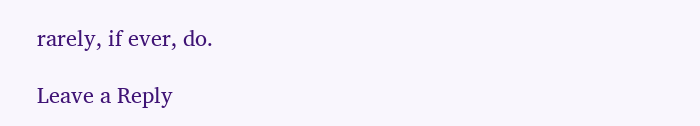rarely, if ever, do.

Leave a Reply